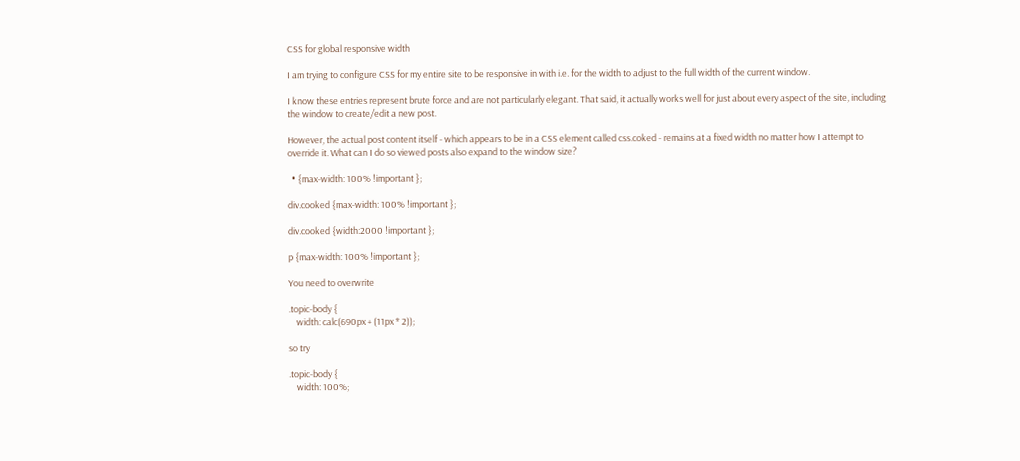CSS for global responsive width

I am trying to configure CSS for my entire site to be responsive in with i.e. for the width to adjust to the full width of the current window.

I know these entries represent brute force and are not particularly elegant. That said, it actually works well for just about every aspect of the site, including the window to create/edit a new post.

However, the actual post content itself - which appears to be in a CSS element called css.coked - remains at a fixed width no matter how I attempt to override it. What can I do so viewed posts also expand to the window size?

  • {max-width: 100% !important };

div.cooked {max-width: 100% !important };

div.cooked {width:2000 !important };

p {max-width: 100% !important };

You need to overwrite

.topic-body {
    width: calc(690px + (11px * 2));

so try

.topic-body {
    width: 100%;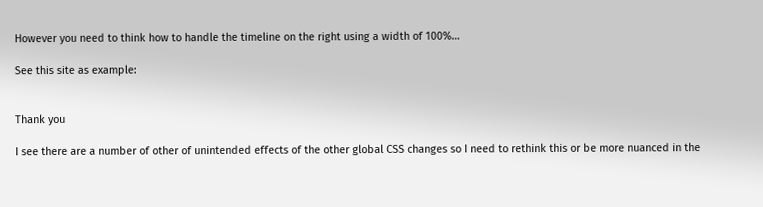However you need to think how to handle the timeline on the right using a width of 100%…

See this site as example:


Thank you

I see there are a number of other of unintended effects of the other global CSS changes so I need to rethink this or be more nuanced in the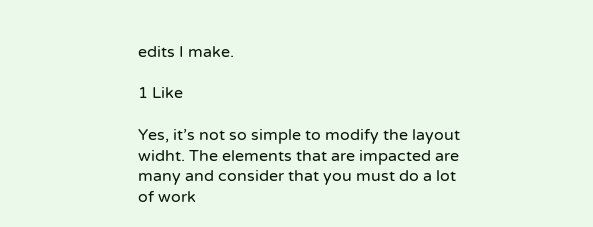edits I make.

1 Like

Yes, it’s not so simple to modify the layout widht. The elements that are impacted are many and consider that you must do a lot of work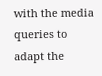with the media queries to adapt the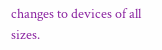changes to devices of all sizes.